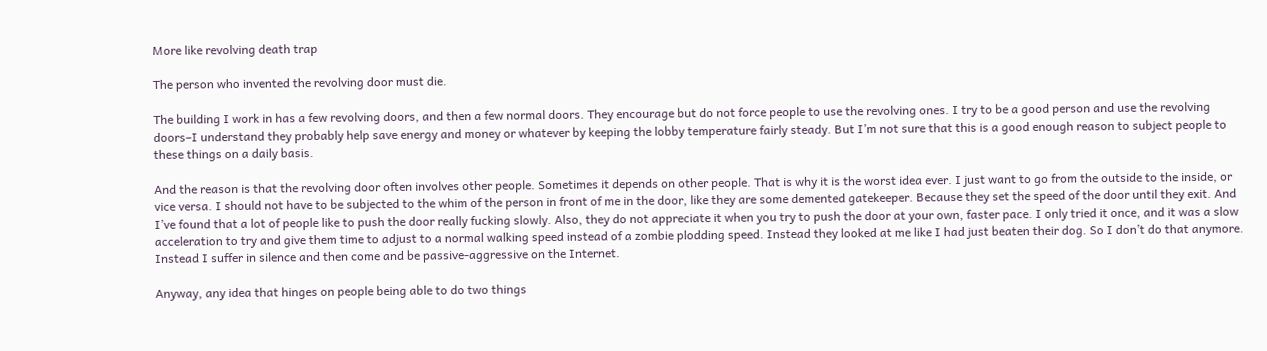More like revolving death trap

The person who invented the revolving door must die.

The building I work in has a few revolving doors, and then a few normal doors. They encourage but do not force people to use the revolving ones. I try to be a good person and use the revolving doors–I understand they probably help save energy and money or whatever by keeping the lobby temperature fairly steady. But I’m not sure that this is a good enough reason to subject people to these things on a daily basis.

And the reason is that the revolving door often involves other people. Sometimes it depends on other people. That is why it is the worst idea ever. I just want to go from the outside to the inside, or vice versa. I should not have to be subjected to the whim of the person in front of me in the door, like they are some demented gatekeeper. Because they set the speed of the door until they exit. And I’ve found that a lot of people like to push the door really fucking slowly. Also, they do not appreciate it when you try to push the door at your own, faster pace. I only tried it once, and it was a slow acceleration to try and give them time to adjust to a normal walking speed instead of a zombie plodding speed. Instead they looked at me like I had just beaten their dog. So I don’t do that anymore. Instead I suffer in silence and then come and be passive-aggressive on the Internet.

Anyway, any idea that hinges on people being able to do two things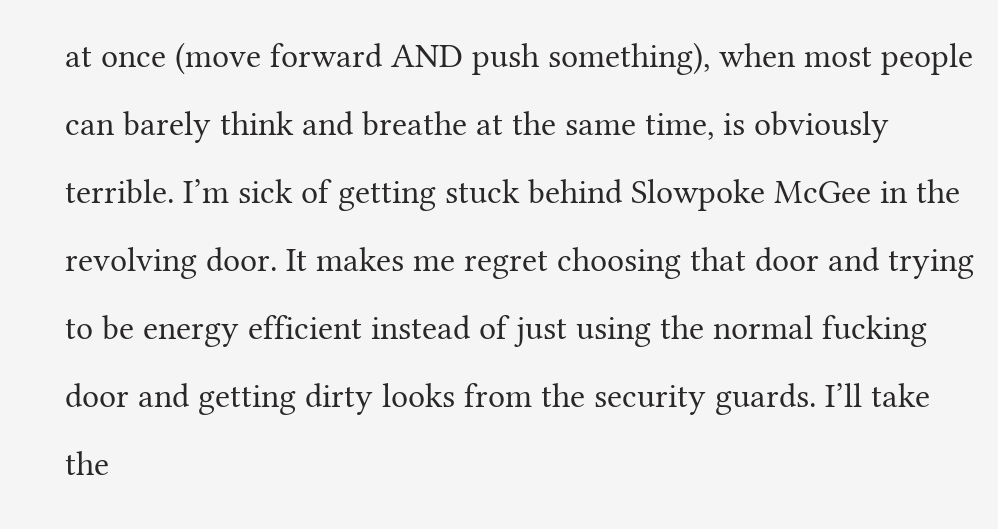at once (move forward AND push something), when most people can barely think and breathe at the same time, is obviously terrible. I’m sick of getting stuck behind Slowpoke McGee in the revolving door. It makes me regret choosing that door and trying to be energy efficient instead of just using the normal fucking door and getting dirty looks from the security guards. I’ll take the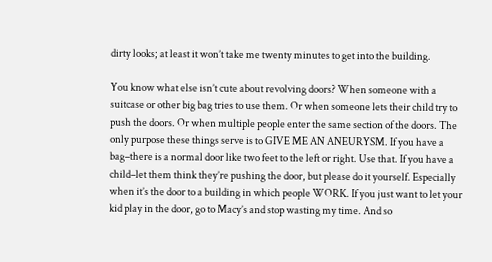dirty looks; at least it won’t take me twenty minutes to get into the building.

You know what else isn’t cute about revolving doors? When someone with a suitcase or other big bag tries to use them. Or when someone lets their child try to push the doors. Or when multiple people enter the same section of the doors. The only purpose these things serve is to GIVE ME AN ANEURYSM. If you have a bag–there is a normal door like two feet to the left or right. Use that. If you have a child–let them think they’re pushing the door, but please do it yourself. Especially when it’s the door to a building in which people WORK. If you just want to let your kid play in the door, go to Macy’s and stop wasting my time. And so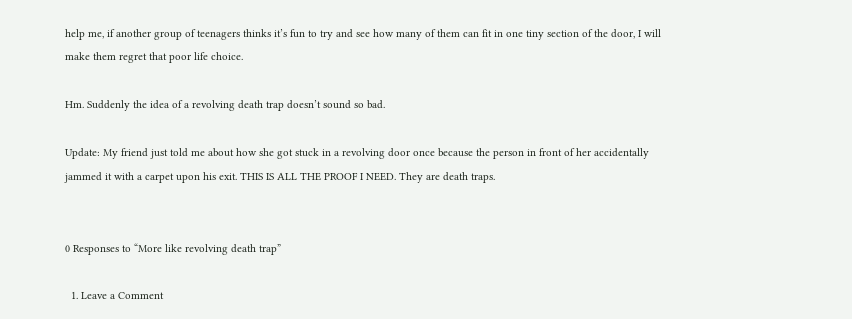help me, if another group of teenagers thinks it’s fun to try and see how many of them can fit in one tiny section of the door, I will make them regret that poor life choice.

Hm. Suddenly the idea of a revolving death trap doesn’t sound so bad.

Update: My friend just told me about how she got stuck in a revolving door once because the person in front of her accidentally jammed it with a carpet upon his exit. THIS IS ALL THE PROOF I NEED. They are death traps.


0 Responses to “More like revolving death trap”

  1. Leave a Comment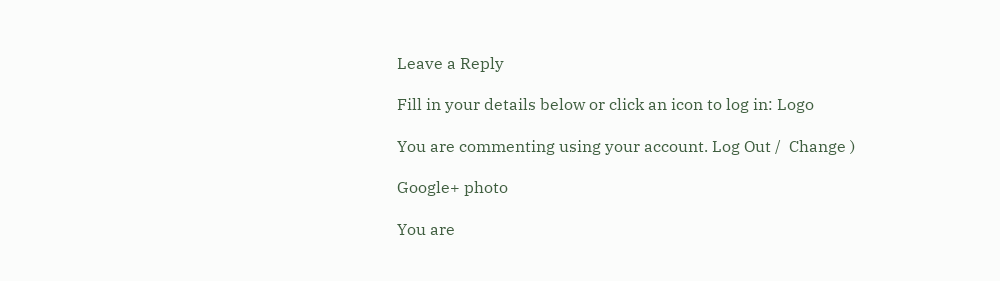Leave a Reply

Fill in your details below or click an icon to log in: Logo

You are commenting using your account. Log Out /  Change )

Google+ photo

You are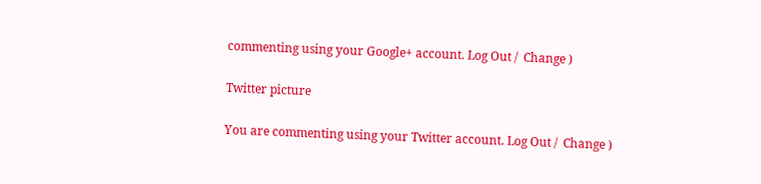commenting using your Google+ account. Log Out /  Change )

Twitter picture

You are commenting using your Twitter account. Log Out /  Change )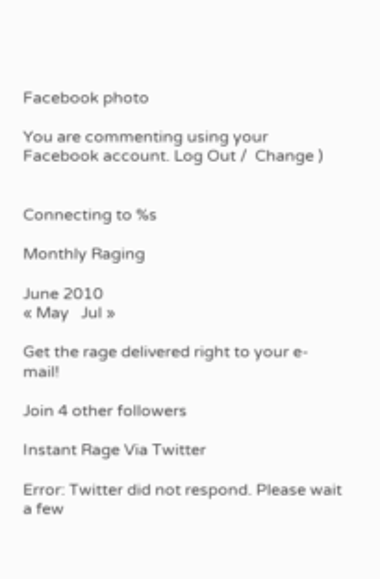Facebook photo

You are commenting using your Facebook account. Log Out /  Change )


Connecting to %s

Monthly Raging

June 2010
« May   Jul »

Get the rage delivered right to your e-mail!

Join 4 other followers

Instant Rage Via Twitter

Error: Twitter did not respond. Please wait a few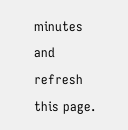minutes and refresh this page.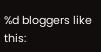%d bloggers like this: